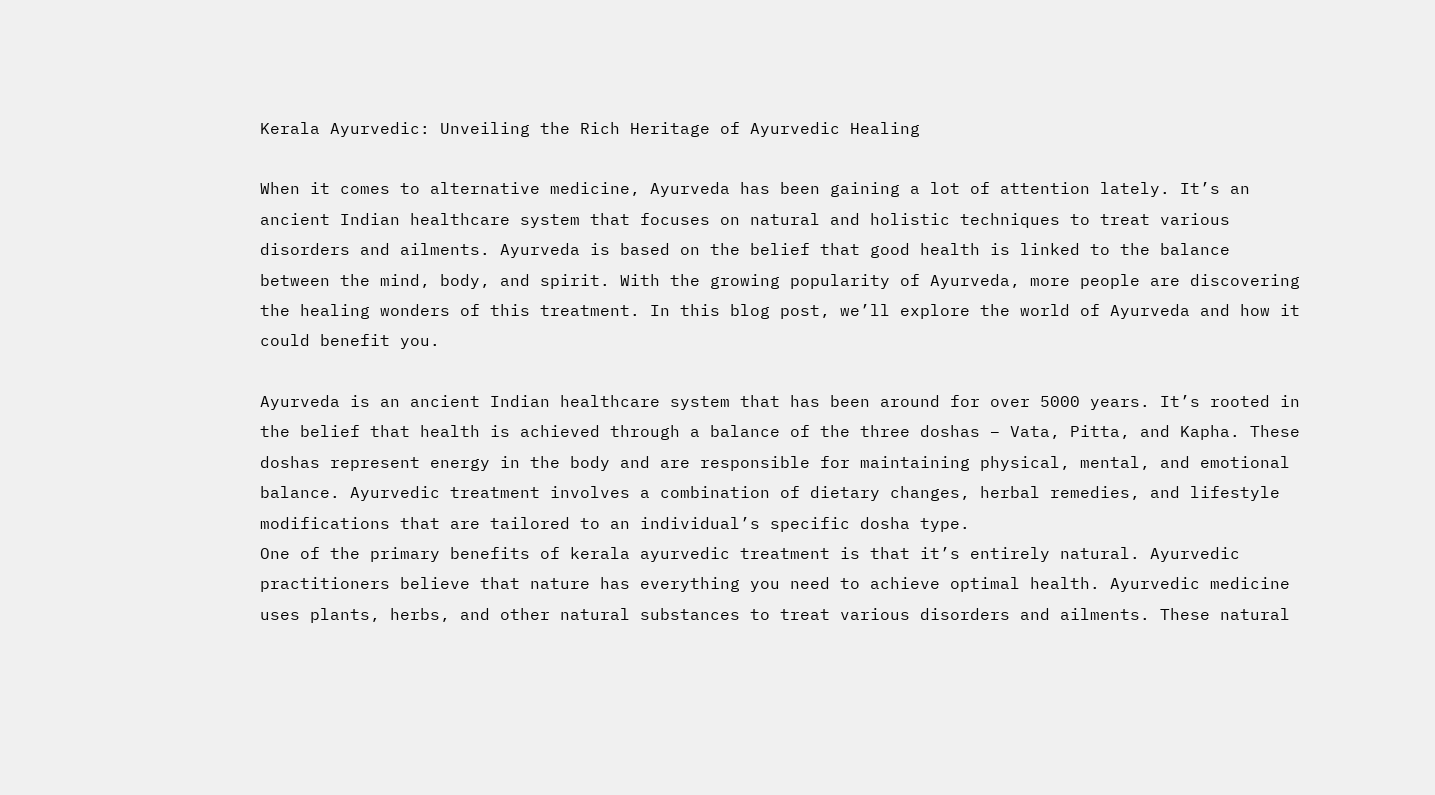Kerala Ayurvedic: Unveiling the Rich Heritage of Ayurvedic Healing

When it comes to alternative medicine, Ayurveda has been gaining a lot of attention lately. It’s an ancient Indian healthcare system that focuses on natural and holistic techniques to treat various disorders and ailments. Ayurveda is based on the belief that good health is linked to the balance between the mind, body, and spirit. With the growing popularity of Ayurveda, more people are discovering the healing wonders of this treatment. In this blog post, we’ll explore the world of Ayurveda and how it could benefit you.

Ayurveda is an ancient Indian healthcare system that has been around for over 5000 years. It’s rooted in the belief that health is achieved through a balance of the three doshas – Vata, Pitta, and Kapha. These doshas represent energy in the body and are responsible for maintaining physical, mental, and emotional balance. Ayurvedic treatment involves a combination of dietary changes, herbal remedies, and lifestyle modifications that are tailored to an individual’s specific dosha type.
One of the primary benefits of kerala ayurvedic treatment is that it’s entirely natural. Ayurvedic practitioners believe that nature has everything you need to achieve optimal health. Ayurvedic medicine uses plants, herbs, and other natural substances to treat various disorders and ailments. These natural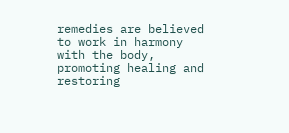remedies are believed to work in harmony with the body, promoting healing and restoring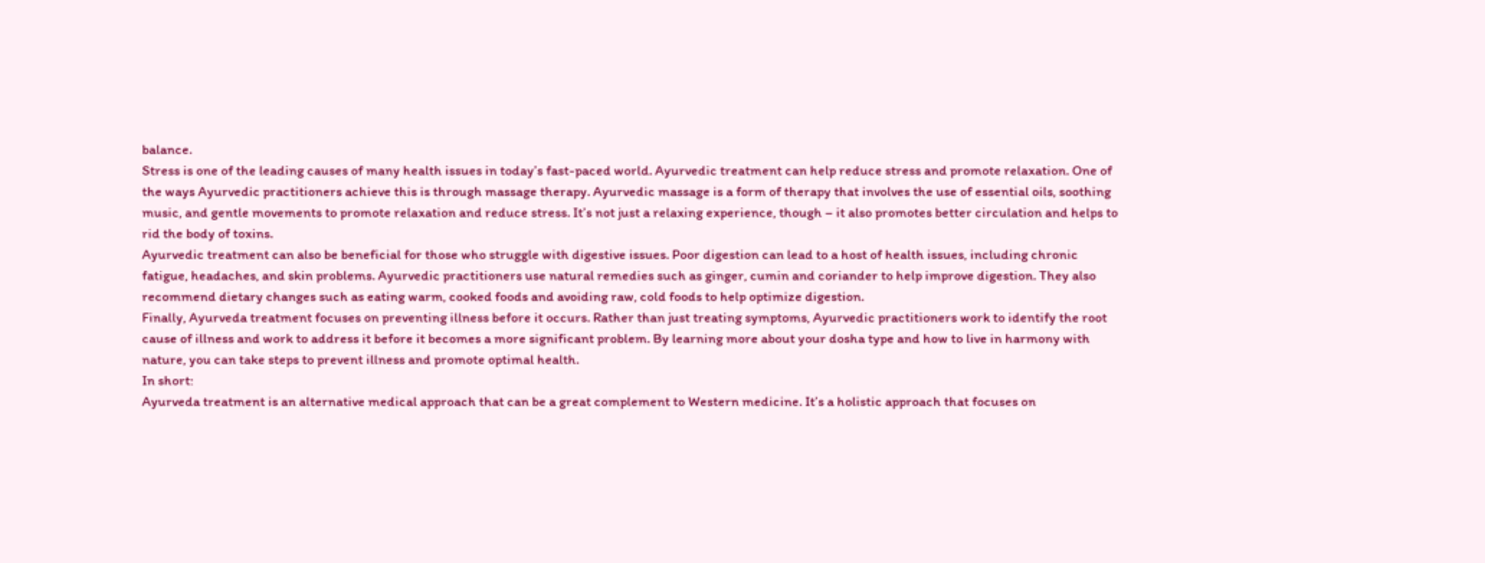balance.
Stress is one of the leading causes of many health issues in today’s fast-paced world. Ayurvedic treatment can help reduce stress and promote relaxation. One of the ways Ayurvedic practitioners achieve this is through massage therapy. Ayurvedic massage is a form of therapy that involves the use of essential oils, soothing music, and gentle movements to promote relaxation and reduce stress. It’s not just a relaxing experience, though – it also promotes better circulation and helps to rid the body of toxins.
Ayurvedic treatment can also be beneficial for those who struggle with digestive issues. Poor digestion can lead to a host of health issues, including chronic fatigue, headaches, and skin problems. Ayurvedic practitioners use natural remedies such as ginger, cumin and coriander to help improve digestion. They also recommend dietary changes such as eating warm, cooked foods and avoiding raw, cold foods to help optimize digestion.
Finally, Ayurveda treatment focuses on preventing illness before it occurs. Rather than just treating symptoms, Ayurvedic practitioners work to identify the root cause of illness and work to address it before it becomes a more significant problem. By learning more about your dosha type and how to live in harmony with nature, you can take steps to prevent illness and promote optimal health.
In short:
Ayurveda treatment is an alternative medical approach that can be a great complement to Western medicine. It’s a holistic approach that focuses on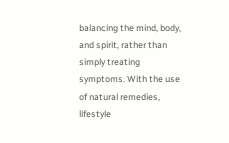balancing the mind, body, and spirit, rather than simply treating symptoms. With the use of natural remedies, lifestyle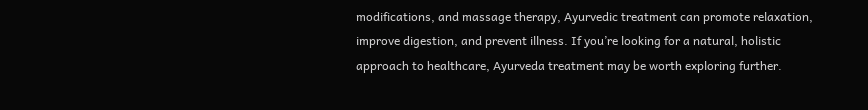modifications, and massage therapy, Ayurvedic treatment can promote relaxation, improve digestion, and prevent illness. If you’re looking for a natural, holistic approach to healthcare, Ayurveda treatment may be worth exploring further.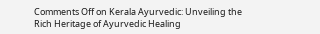Comments Off on Kerala Ayurvedic: Unveiling the Rich Heritage of Ayurvedic Healing